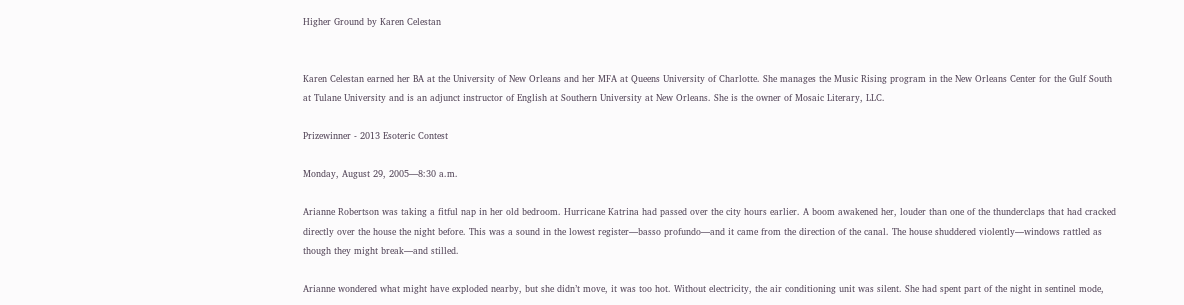Higher Ground by Karen Celestan


Karen Celestan earned her BA at the University of New Orleans and her MFA at Queens University of Charlotte. She manages the Music Rising program in the New Orleans Center for the Gulf South at Tulane University and is an adjunct instructor of English at Southern University at New Orleans. She is the owner of Mosaic Literary, LLC.

Prizewinner - 2013 Esoteric Contest

Monday, August 29, 2005—8:30 a.m.

Arianne Robertson was taking a fitful nap in her old bedroom. Hurricane Katrina had passed over the city hours earlier. A boom awakened her, louder than one of the thunderclaps that had cracked directly over the house the night before. This was a sound in the lowest register—basso profundo—and it came from the direction of the canal. The house shuddered violently—windows rattled as though they might break—and stilled.

Arianne wondered what might have exploded nearby, but she didn’t move, it was too hot. Without electricity, the air conditioning unit was silent. She had spent part of the night in sentinel mode,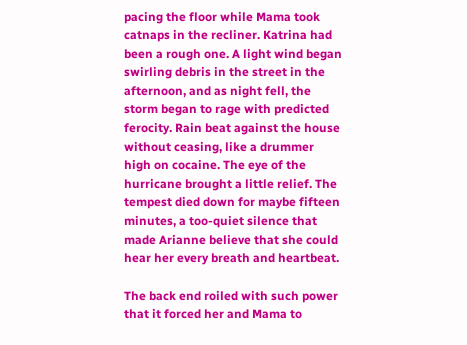pacing the floor while Mama took catnaps in the recliner. Katrina had been a rough one. A light wind began swirling debris in the street in the afternoon, and as night fell, the storm began to rage with predicted ferocity. Rain beat against the house without ceasing, like a drummer high on cocaine. The eye of the hurricane brought a little relief. The tempest died down for maybe fifteen minutes, a too-quiet silence that made Arianne believe that she could hear her every breath and heartbeat.

The back end roiled with such power that it forced her and Mama to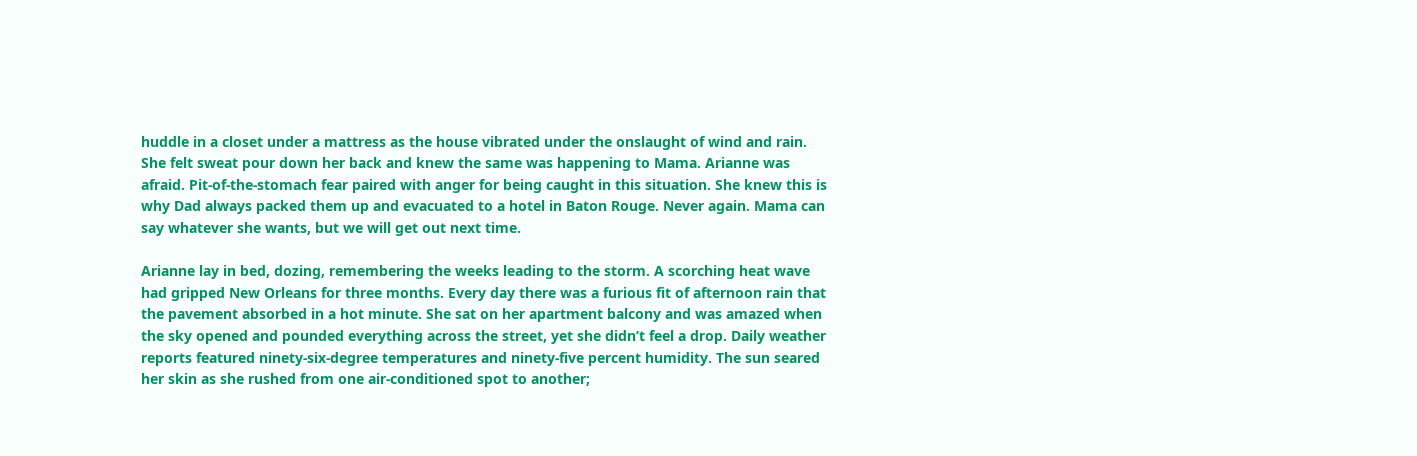huddle in a closet under a mattress as the house vibrated under the onslaught of wind and rain. She felt sweat pour down her back and knew the same was happening to Mama. Arianne was afraid. Pit-of-the-stomach fear paired with anger for being caught in this situation. She knew this is why Dad always packed them up and evacuated to a hotel in Baton Rouge. Never again. Mama can say whatever she wants, but we will get out next time.

Arianne lay in bed, dozing, remembering the weeks leading to the storm. A scorching heat wave had gripped New Orleans for three months. Every day there was a furious fit of afternoon rain that the pavement absorbed in a hot minute. She sat on her apartment balcony and was amazed when the sky opened and pounded everything across the street, yet she didn’t feel a drop. Daily weather reports featured ninety-six-degree temperatures and ninety-five percent humidity. The sun seared her skin as she rushed from one air-conditioned spot to another;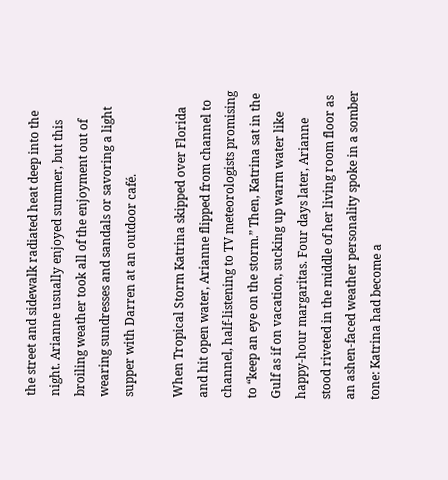the street and sidewalk radiated heat deep into the night. Arianne usually enjoyed summer, but this broiling weather took all of the enjoyment out of wearing sundresses and sandals or savoring a light supper with Darren at an outdoor café.

When Tropical Storm Katrina skipped over Florida and hit open water, Arianne flipped from channel to channel, half-listening to TV meteorologists promising to “keep an eye on the storm.” Then, Katrina sat in the Gulf as if on vacation, sucking up warm water like happy-hour margaritas. Four days later, Arianne stood riveted in the middle of her living room floor as an ashen-faced weather personality spoke in a somber tone: Katrina had become a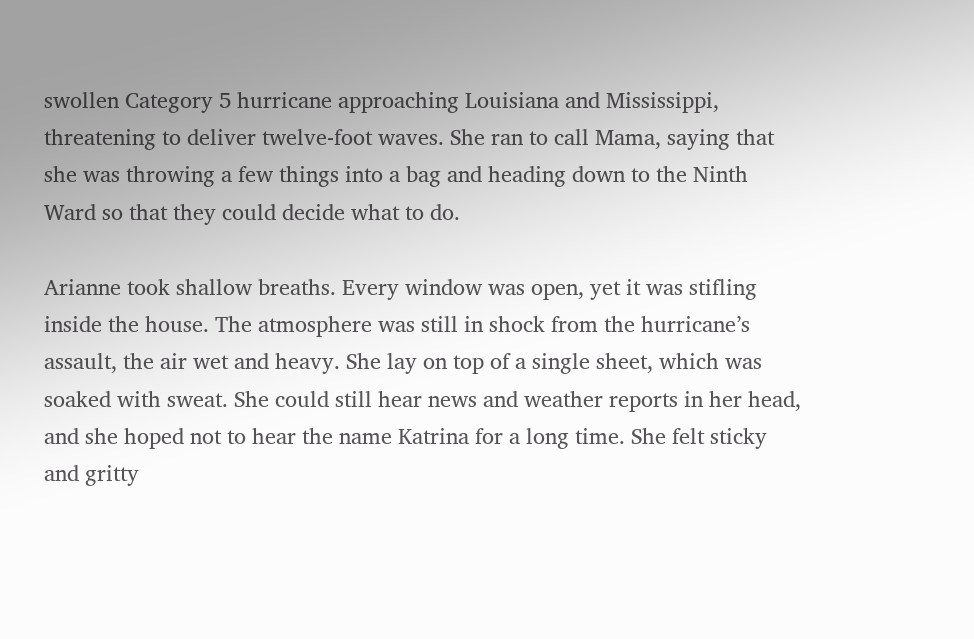swollen Category 5 hurricane approaching Louisiana and Mississippi, threatening to deliver twelve-foot waves. She ran to call Mama, saying that she was throwing a few things into a bag and heading down to the Ninth Ward so that they could decide what to do.

Arianne took shallow breaths. Every window was open, yet it was stifling inside the house. The atmosphere was still in shock from the hurricane’s assault, the air wet and heavy. She lay on top of a single sheet, which was soaked with sweat. She could still hear news and weather reports in her head, and she hoped not to hear the name Katrina for a long time. She felt sticky and gritty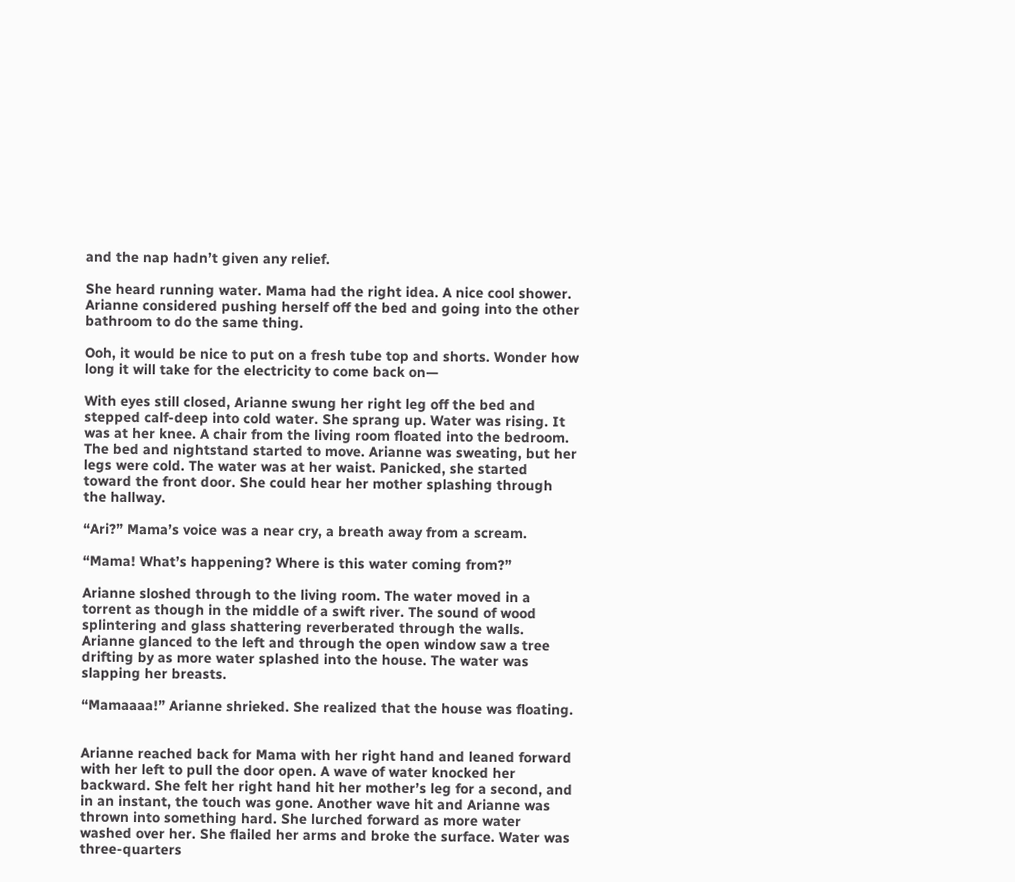and the nap hadn’t given any relief.

She heard running water. Mama had the right idea. A nice cool shower. Arianne considered pushing herself off the bed and going into the other bathroom to do the same thing.

Ooh, it would be nice to put on a fresh tube top and shorts. Wonder how long it will take for the electricity to come back on—

With eyes still closed, Arianne swung her right leg off the bed and stepped calf-deep into cold water. She sprang up. Water was rising. It was at her knee. A chair from the living room floated into the bedroom. The bed and nightstand started to move. Arianne was sweating, but her legs were cold. The water was at her waist. Panicked, she started toward the front door. She could hear her mother splashing through the hallway.

“Ari?” Mama’s voice was a near cry, a breath away from a scream.

“Mama! What’s happening? Where is this water coming from?”

Arianne sloshed through to the living room. The water moved in a torrent as though in the middle of a swift river. The sound of wood splintering and glass shattering reverberated through the walls. Arianne glanced to the left and through the open window saw a tree drifting by as more water splashed into the house. The water was slapping her breasts.

“Mamaaaa!” Arianne shrieked. She realized that the house was floating.


Arianne reached back for Mama with her right hand and leaned forward with her left to pull the door open. A wave of water knocked her backward. She felt her right hand hit her mother’s leg for a second, and in an instant, the touch was gone. Another wave hit and Arianne was thrown into something hard. She lurched forward as more water washed over her. She flailed her arms and broke the surface. Water was three-quarters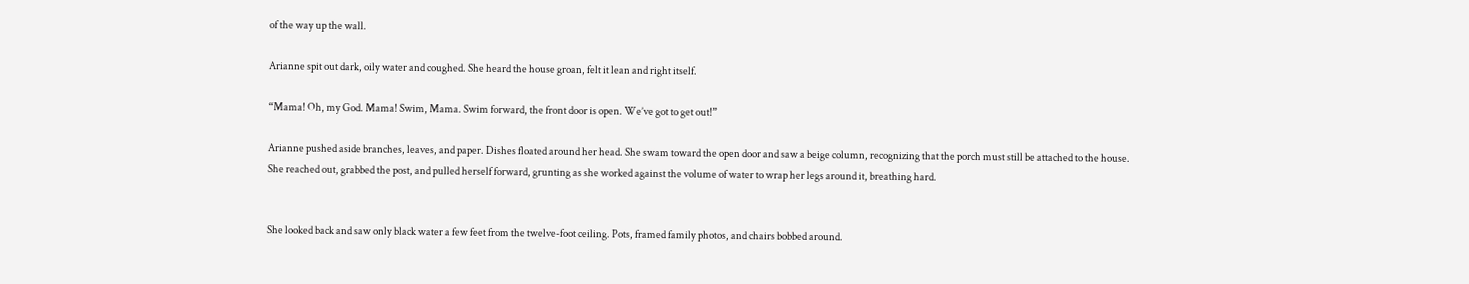of the way up the wall.

Arianne spit out dark, oily water and coughed. She heard the house groan, felt it lean and right itself.

“Mama! Oh, my God. Mama! Swim, Mama. Swim forward, the front door is open. We’ve got to get out!”

Arianne pushed aside branches, leaves, and paper. Dishes floated around her head. She swam toward the open door and saw a beige column, recognizing that the porch must still be attached to the house. She reached out, grabbed the post, and pulled herself forward, grunting as she worked against the volume of water to wrap her legs around it, breathing hard.


She looked back and saw only black water a few feet from the twelve-foot ceiling. Pots, framed family photos, and chairs bobbed around.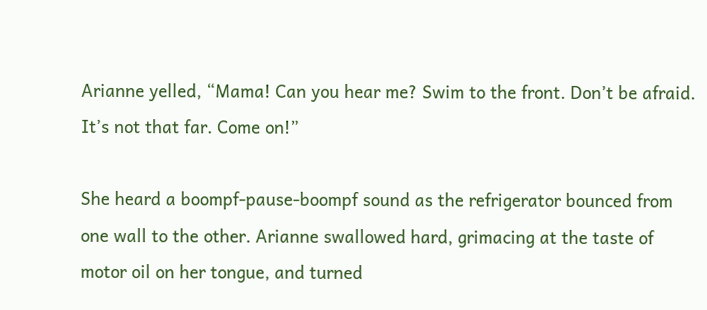Arianne yelled, “Mama! Can you hear me? Swim to the front. Don’t be afraid. It’s not that far. Come on!”

She heard a boompf-pause-boompf sound as the refrigerator bounced from one wall to the other. Arianne swallowed hard, grimacing at the taste of motor oil on her tongue, and turned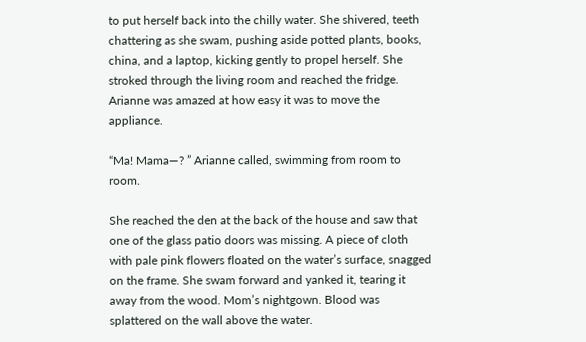to put herself back into the chilly water. She shivered, teeth chattering as she swam, pushing aside potted plants, books, china, and a laptop, kicking gently to propel herself. She stroked through the living room and reached the fridge. Arianne was amazed at how easy it was to move the appliance.

“Ma! Mama—? ” Arianne called, swimming from room to room.

She reached the den at the back of the house and saw that one of the glass patio doors was missing. A piece of cloth with pale pink flowers floated on the water’s surface, snagged on the frame. She swam forward and yanked it, tearing it away from the wood. Mom’s nightgown. Blood was splattered on the wall above the water.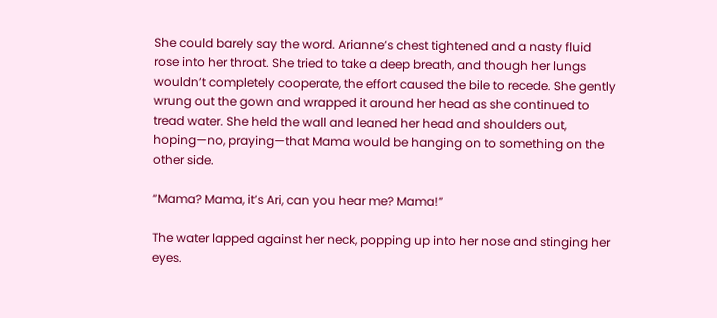She could barely say the word. Arianne’s chest tightened and a nasty fluid rose into her throat. She tried to take a deep breath, and though her lungs wouldn’t completely cooperate, the effort caused the bile to recede. She gently wrung out the gown and wrapped it around her head as she continued to tread water. She held the wall and leaned her head and shoulders out, hoping—no, praying—that Mama would be hanging on to something on the other side.

“Mama? Mama, it’s Ari, can you hear me? Mama!”

The water lapped against her neck, popping up into her nose and stinging her eyes.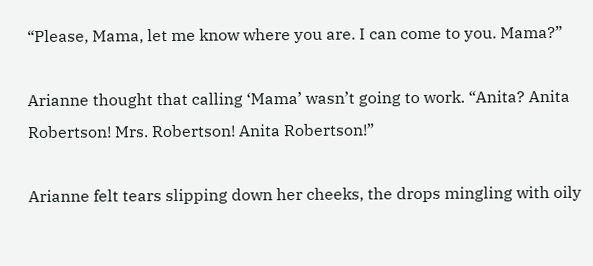“Please, Mama, let me know where you are. I can come to you. Mama?”

Arianne thought that calling ‘Mama’ wasn’t going to work. “Anita? Anita Robertson! Mrs. Robertson! Anita Robertson!”

Arianne felt tears slipping down her cheeks, the drops mingling with oily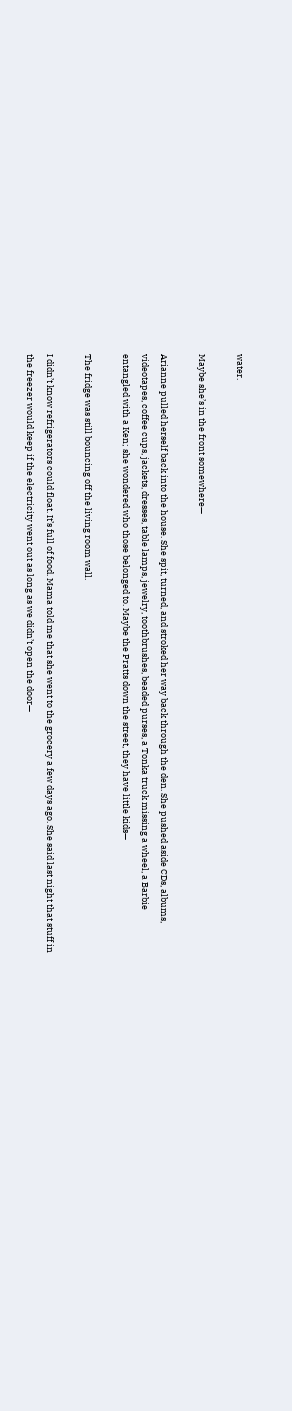water.

Maybe she’s in the front somewhere—

Arianne pulled herself back into the house. She spit, turned, and stroked her way back through the den. She pushed aside CDs, albums, videotapes, coffee cups, jackets, dresses, table lamps, jewelry, toothbrushes, beaded purses, a Tonka truck missing a wheel, a Barbie entangled with a Ken; she wondered who those belonged to. Maybe the Pratts down the street, they have little kids—

The fridge was still bouncing off the living room wall.

I didn’t know refrigerators could float. It’s full of food. Mama told me that she went to the grocery a few days ago. She said last night that stuff in the freezer would keep if the electricity went out as long as we didn’t open the door—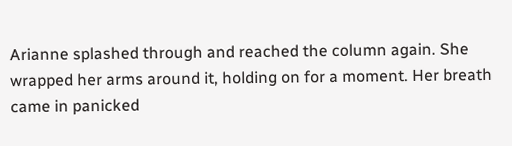Arianne splashed through and reached the column again. She wrapped her arms around it, holding on for a moment. Her breath came in panicked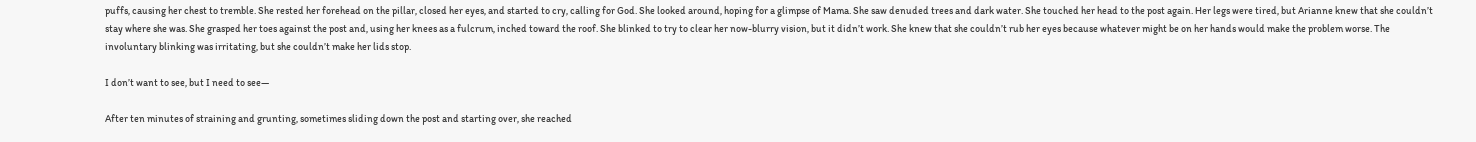puffs, causing her chest to tremble. She rested her forehead on the pillar, closed her eyes, and started to cry, calling for God. She looked around, hoping for a glimpse of Mama. She saw denuded trees and dark water. She touched her head to the post again. Her legs were tired, but Arianne knew that she couldn’t stay where she was. She grasped her toes against the post and, using her knees as a fulcrum, inched toward the roof. She blinked to try to clear her now-blurry vision, but it didn’t work. She knew that she couldn’t rub her eyes because whatever might be on her hands would make the problem worse. The involuntary blinking was irritating, but she couldn’t make her lids stop.

I don’t want to see, but I need to see—

After ten minutes of straining and grunting, sometimes sliding down the post and starting over, she reached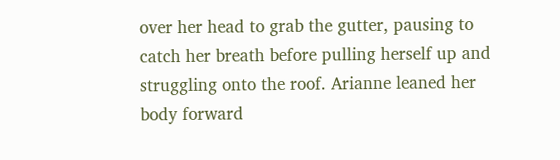over her head to grab the gutter, pausing to catch her breath before pulling herself up and struggling onto the roof. Arianne leaned her body forward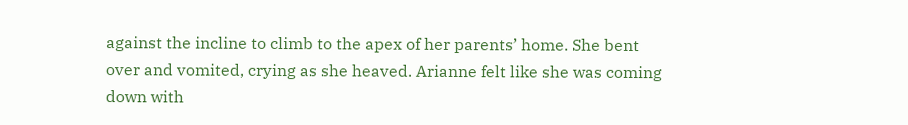against the incline to climb to the apex of her parents’ home. She bent over and vomited, crying as she heaved. Arianne felt like she was coming down with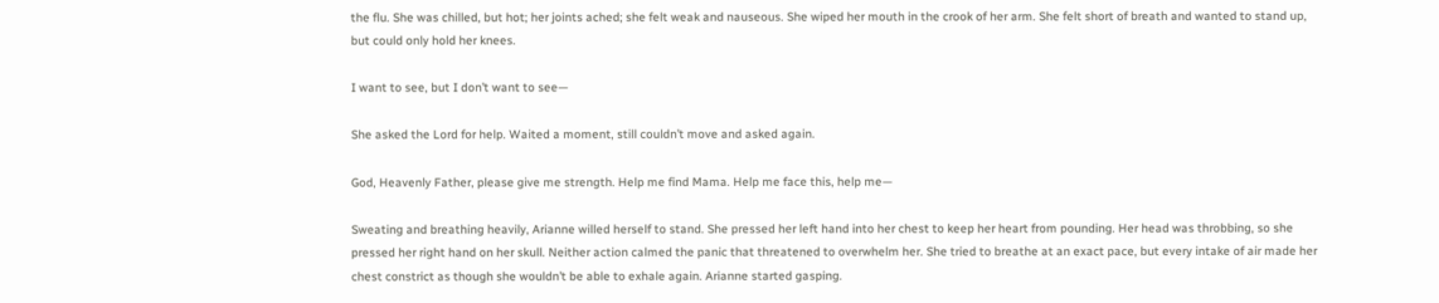the flu. She was chilled, but hot; her joints ached; she felt weak and nauseous. She wiped her mouth in the crook of her arm. She felt short of breath and wanted to stand up, but could only hold her knees.

I want to see, but I don’t want to see—

She asked the Lord for help. Waited a moment, still couldn’t move and asked again.

God, Heavenly Father, please give me strength. Help me find Mama. Help me face this, help me—

Sweating and breathing heavily, Arianne willed herself to stand. She pressed her left hand into her chest to keep her heart from pounding. Her head was throbbing, so she pressed her right hand on her skull. Neither action calmed the panic that threatened to overwhelm her. She tried to breathe at an exact pace, but every intake of air made her chest constrict as though she wouldn’t be able to exhale again. Arianne started gasping.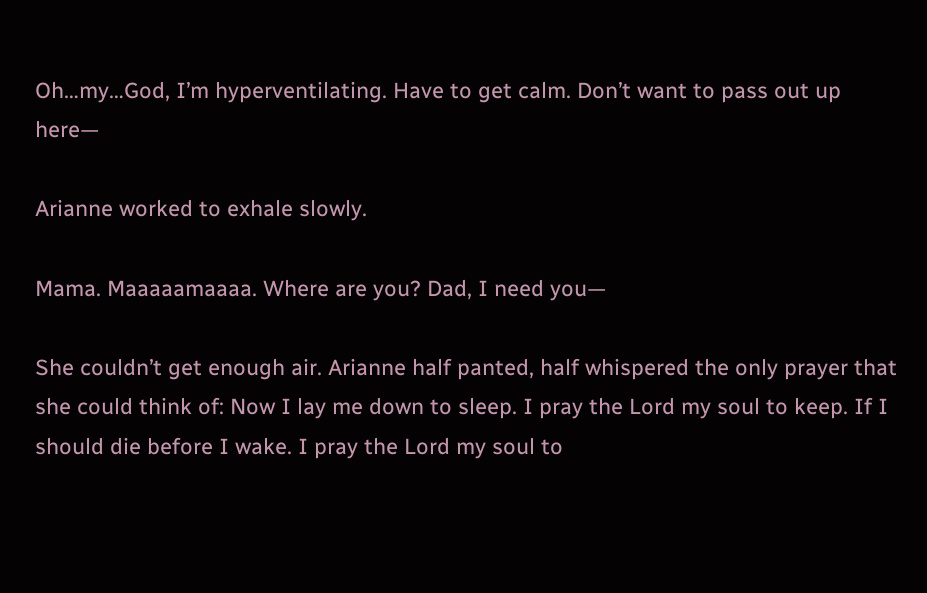Oh…my…God, I’m hyperventilating. Have to get calm. Don’t want to pass out up here—

Arianne worked to exhale slowly.

Mama. Maaaaamaaaa. Where are you? Dad, I need you—

She couldn’t get enough air. Arianne half panted, half whispered the only prayer that she could think of: Now I lay me down to sleep. I pray the Lord my soul to keep. If I should die before I wake. I pray the Lord my soul to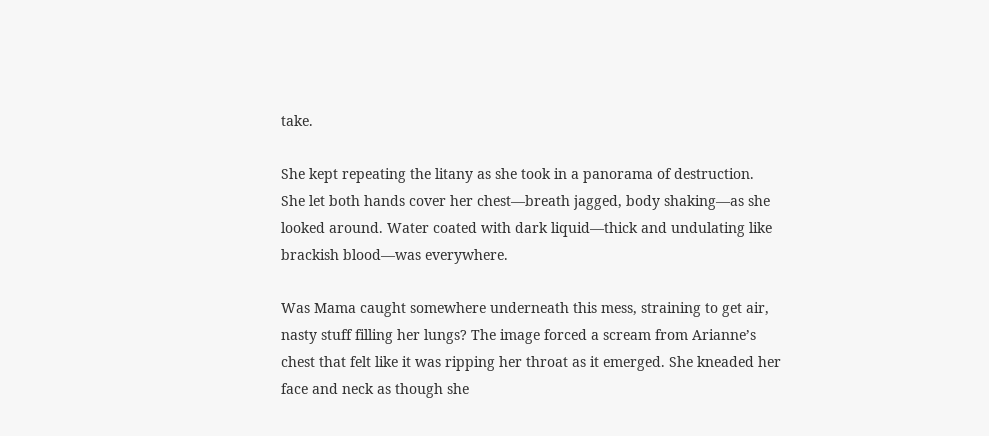take.

She kept repeating the litany as she took in a panorama of destruction. She let both hands cover her chest—breath jagged, body shaking—as she looked around. Water coated with dark liquid—thick and undulating like brackish blood—was everywhere.

Was Mama caught somewhere underneath this mess, straining to get air, nasty stuff filling her lungs? The image forced a scream from Arianne’s chest that felt like it was ripping her throat as it emerged. She kneaded her face and neck as though she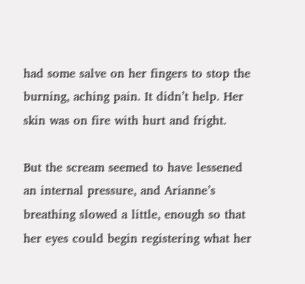had some salve on her fingers to stop the burning, aching pain. It didn’t help. Her skin was on fire with hurt and fright.

But the scream seemed to have lessened an internal pressure, and Arianne’s breathing slowed a little, enough so that her eyes could begin registering what her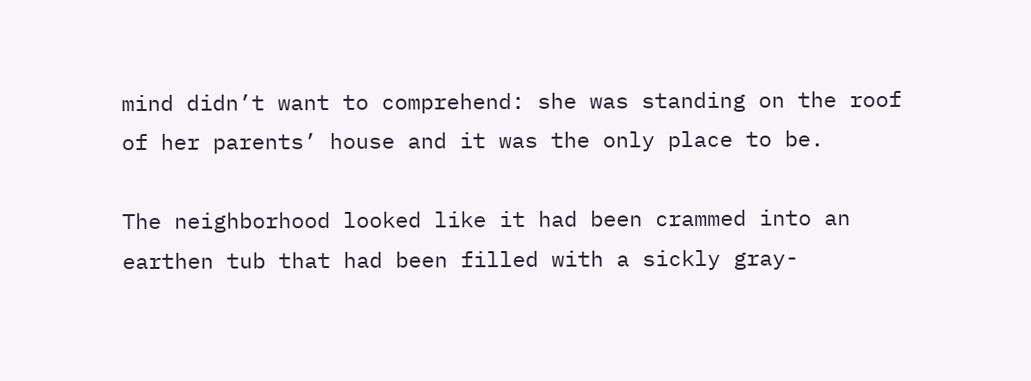mind didn’t want to comprehend: she was standing on the roof of her parents’ house and it was the only place to be.

The neighborhood looked like it had been crammed into an earthen tub that had been filled with a sickly gray-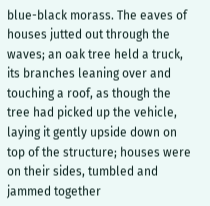blue-black morass. The eaves of houses jutted out through the waves; an oak tree held a truck, its branches leaning over and touching a roof, as though the tree had picked up the vehicle, laying it gently upside down on top of the structure; houses were on their sides, tumbled and jammed together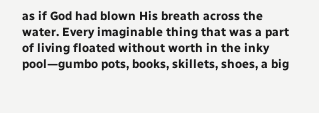as if God had blown His breath across the water. Every imaginable thing that was a part of living floated without worth in the inky pool—gumbo pots, books, skillets, shoes, a big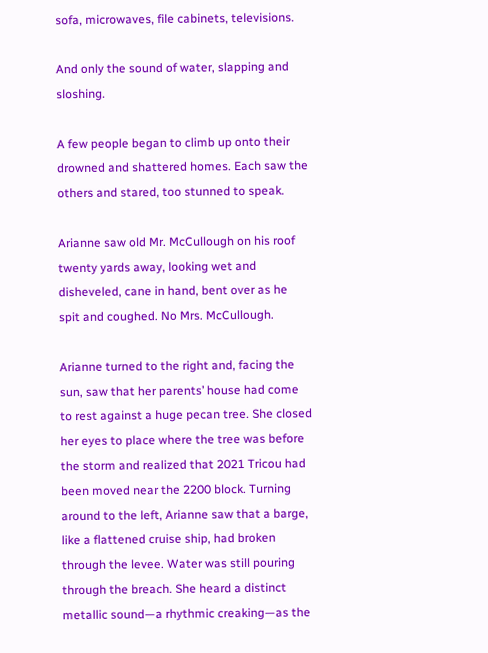sofa, microwaves, file cabinets, televisions.

And only the sound of water, slapping and sloshing.

A few people began to climb up onto their drowned and shattered homes. Each saw the others and stared, too stunned to speak.

Arianne saw old Mr. McCullough on his roof twenty yards away, looking wet and disheveled, cane in hand, bent over as he spit and coughed. No Mrs. McCullough.

Arianne turned to the right and, facing the sun, saw that her parents’ house had come to rest against a huge pecan tree. She closed her eyes to place where the tree was before the storm and realized that 2021 Tricou had been moved near the 2200 block. Turning around to the left, Arianne saw that a barge, like a flattened cruise ship, had broken through the levee. Water was still pouring through the breach. She heard a distinct metallic sound—a rhythmic creaking—as the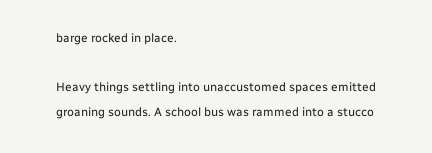barge rocked in place.

Heavy things settling into unaccustomed spaces emitted groaning sounds. A school bus was rammed into a stucco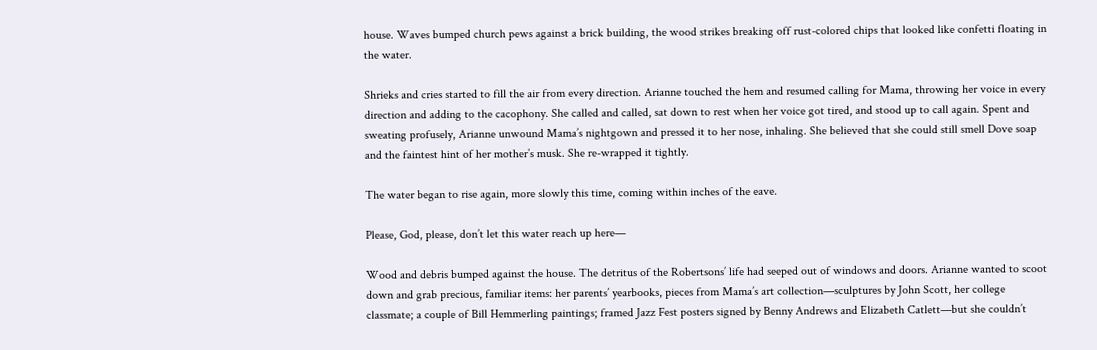house. Waves bumped church pews against a brick building, the wood strikes breaking off rust-colored chips that looked like confetti floating in the water.

Shrieks and cries started to fill the air from every direction. Arianne touched the hem and resumed calling for Mama, throwing her voice in every direction and adding to the cacophony. She called and called, sat down to rest when her voice got tired, and stood up to call again. Spent and sweating profusely, Arianne unwound Mama’s nightgown and pressed it to her nose, inhaling. She believed that she could still smell Dove soap and the faintest hint of her mother’s musk. She re-wrapped it tightly.

The water began to rise again, more slowly this time, coming within inches of the eave.

Please, God, please, don’t let this water reach up here—

Wood and debris bumped against the house. The detritus of the Robertsons’ life had seeped out of windows and doors. Arianne wanted to scoot down and grab precious, familiar items: her parents’ yearbooks, pieces from Mama’s art collection—sculptures by John Scott, her college classmate; a couple of Bill Hemmerling paintings; framed Jazz Fest posters signed by Benny Andrews and Elizabeth Catlett—but she couldn’t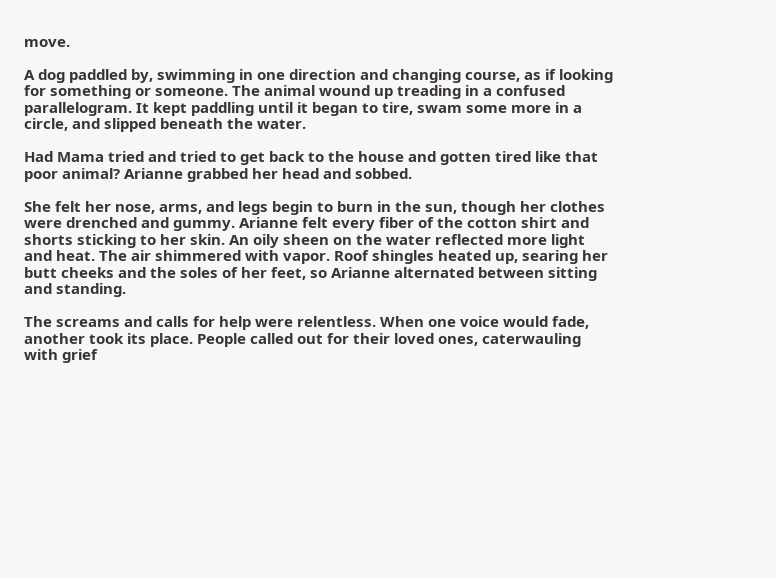move.

A dog paddled by, swimming in one direction and changing course, as if looking for something or someone. The animal wound up treading in a confused parallelogram. It kept paddling until it began to tire, swam some more in a circle, and slipped beneath the water.

Had Mama tried and tried to get back to the house and gotten tired like that poor animal? Arianne grabbed her head and sobbed.

She felt her nose, arms, and legs begin to burn in the sun, though her clothes were drenched and gummy. Arianne felt every fiber of the cotton shirt and shorts sticking to her skin. An oily sheen on the water reflected more light and heat. The air shimmered with vapor. Roof shingles heated up, searing her butt cheeks and the soles of her feet, so Arianne alternated between sitting and standing.

The screams and calls for help were relentless. When one voice would fade, another took its place. People called out for their loved ones, caterwauling with grief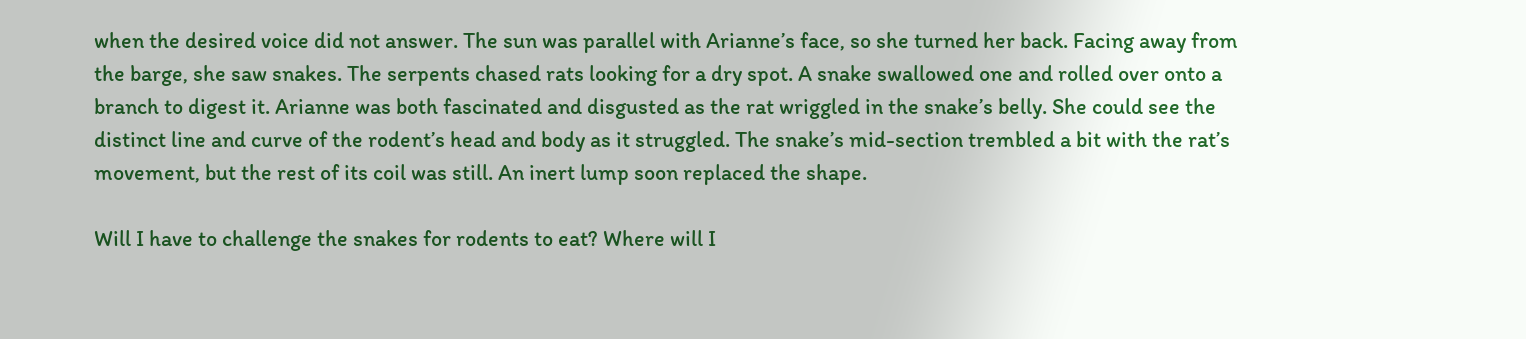when the desired voice did not answer. The sun was parallel with Arianne’s face, so she turned her back. Facing away from the barge, she saw snakes. The serpents chased rats looking for a dry spot. A snake swallowed one and rolled over onto a branch to digest it. Arianne was both fascinated and disgusted as the rat wriggled in the snake’s belly. She could see the distinct line and curve of the rodent’s head and body as it struggled. The snake’s mid-section trembled a bit with the rat’s movement, but the rest of its coil was still. An inert lump soon replaced the shape.

Will I have to challenge the snakes for rodents to eat? Where will I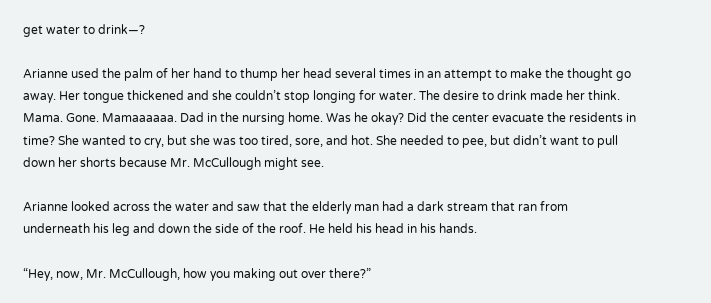get water to drink—?

Arianne used the palm of her hand to thump her head several times in an attempt to make the thought go away. Her tongue thickened and she couldn’t stop longing for water. The desire to drink made her think. Mama. Gone. Mamaaaaaa. Dad in the nursing home. Was he okay? Did the center evacuate the residents in time? She wanted to cry, but she was too tired, sore, and hot. She needed to pee, but didn’t want to pull down her shorts because Mr. McCullough might see.

Arianne looked across the water and saw that the elderly man had a dark stream that ran from underneath his leg and down the side of the roof. He held his head in his hands.

“Hey, now, Mr. McCullough, how you making out over there?”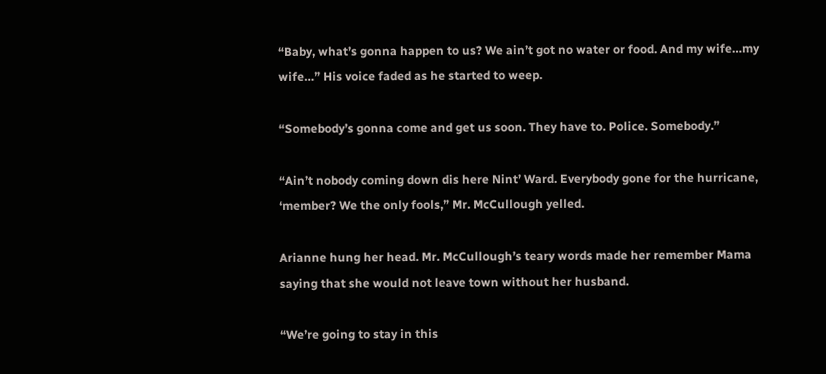“Baby, what’s gonna happen to us? We ain’t got no water or food. And my wife…my wife…” His voice faded as he started to weep.

“Somebody’s gonna come and get us soon. They have to. Police. Somebody.”

“Ain’t nobody coming down dis here Nint’ Ward. Everybody gone for the hurricane, ‘member? We the only fools,” Mr. McCullough yelled.

Arianne hung her head. Mr. McCullough’s teary words made her remember Mama saying that she would not leave town without her husband.

“We’re going to stay in this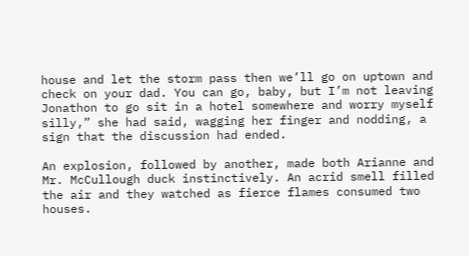house and let the storm pass then we’ll go on uptown and check on your dad. You can go, baby, but I’m not leaving Jonathon to go sit in a hotel somewhere and worry myself silly,” she had said, wagging her finger and nodding, a sign that the discussion had ended.

An explosion, followed by another, made both Arianne and Mr. McCullough duck instinctively. An acrid smell filled the air and they watched as fierce flames consumed two houses.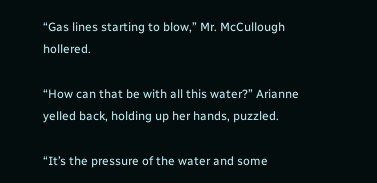“Gas lines starting to blow,” Mr. McCullough hollered.

“How can that be with all this water?” Arianne yelled back, holding up her hands, puzzled.

“It’s the pressure of the water and some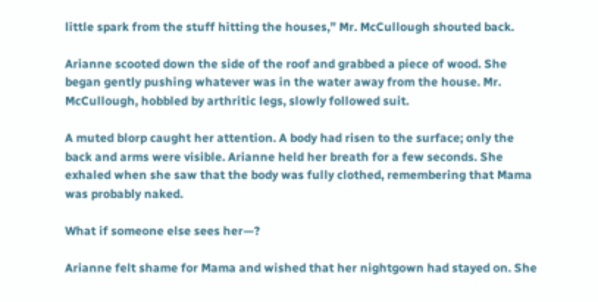little spark from the stuff hitting the houses,” Mr. McCullough shouted back.

Arianne scooted down the side of the roof and grabbed a piece of wood. She began gently pushing whatever was in the water away from the house. Mr. McCullough, hobbled by arthritic legs, slowly followed suit.

A muted blorp caught her attention. A body had risen to the surface; only the back and arms were visible. Arianne held her breath for a few seconds. She exhaled when she saw that the body was fully clothed, remembering that Mama was probably naked.

What if someone else sees her—?

Arianne felt shame for Mama and wished that her nightgown had stayed on. She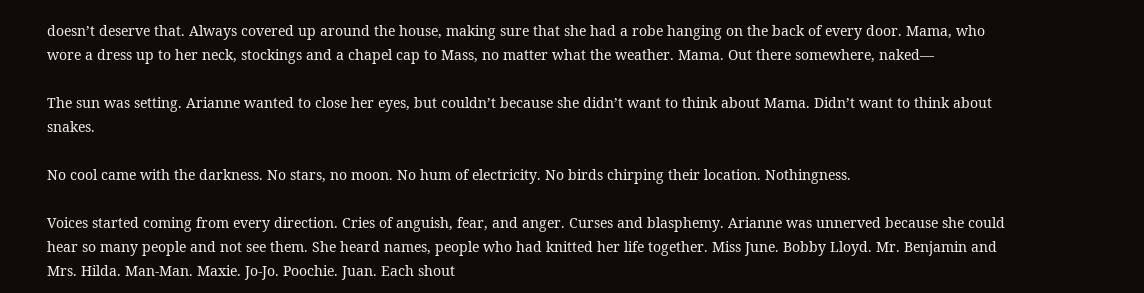doesn’t deserve that. Always covered up around the house, making sure that she had a robe hanging on the back of every door. Mama, who wore a dress up to her neck, stockings and a chapel cap to Mass, no matter what the weather. Mama. Out there somewhere, naked—

The sun was setting. Arianne wanted to close her eyes, but couldn’t because she didn’t want to think about Mama. Didn’t want to think about snakes.

No cool came with the darkness. No stars, no moon. No hum of electricity. No birds chirping their location. Nothingness.

Voices started coming from every direction. Cries of anguish, fear, and anger. Curses and blasphemy. Arianne was unnerved because she could hear so many people and not see them. She heard names, people who had knitted her life together. Miss June. Bobby Lloyd. Mr. Benjamin and Mrs. Hilda. Man-Man. Maxie. Jo-Jo. Poochie. Juan. Each shout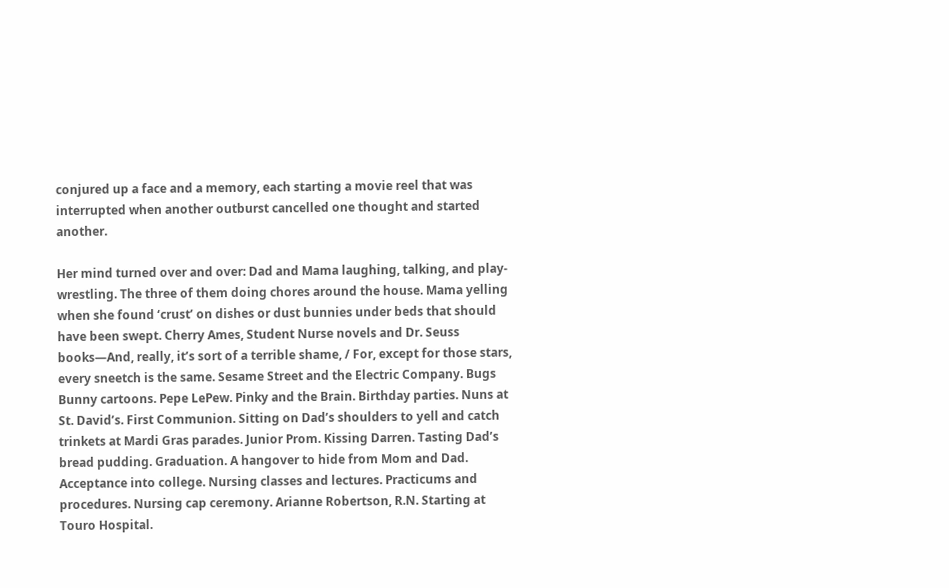conjured up a face and a memory, each starting a movie reel that was interrupted when another outburst cancelled one thought and started another.

Her mind turned over and over: Dad and Mama laughing, talking, and play-wrestling. The three of them doing chores around the house. Mama yelling when she found ‘crust’ on dishes or dust bunnies under beds that should have been swept. Cherry Ames, Student Nurse novels and Dr. Seuss books—And, really, it’s sort of a terrible shame, / For, except for those stars, every sneetch is the same. Sesame Street and the Electric Company. Bugs Bunny cartoons. Pepe LePew. Pinky and the Brain. Birthday parties. Nuns at St. David’s. First Communion. Sitting on Dad’s shoulders to yell and catch trinkets at Mardi Gras parades. Junior Prom. Kissing Darren. Tasting Dad’s bread pudding. Graduation. A hangover to hide from Mom and Dad. Acceptance into college. Nursing classes and lectures. Practicums and procedures. Nursing cap ceremony. Arianne Robertson, R.N. Starting at Touro Hospital.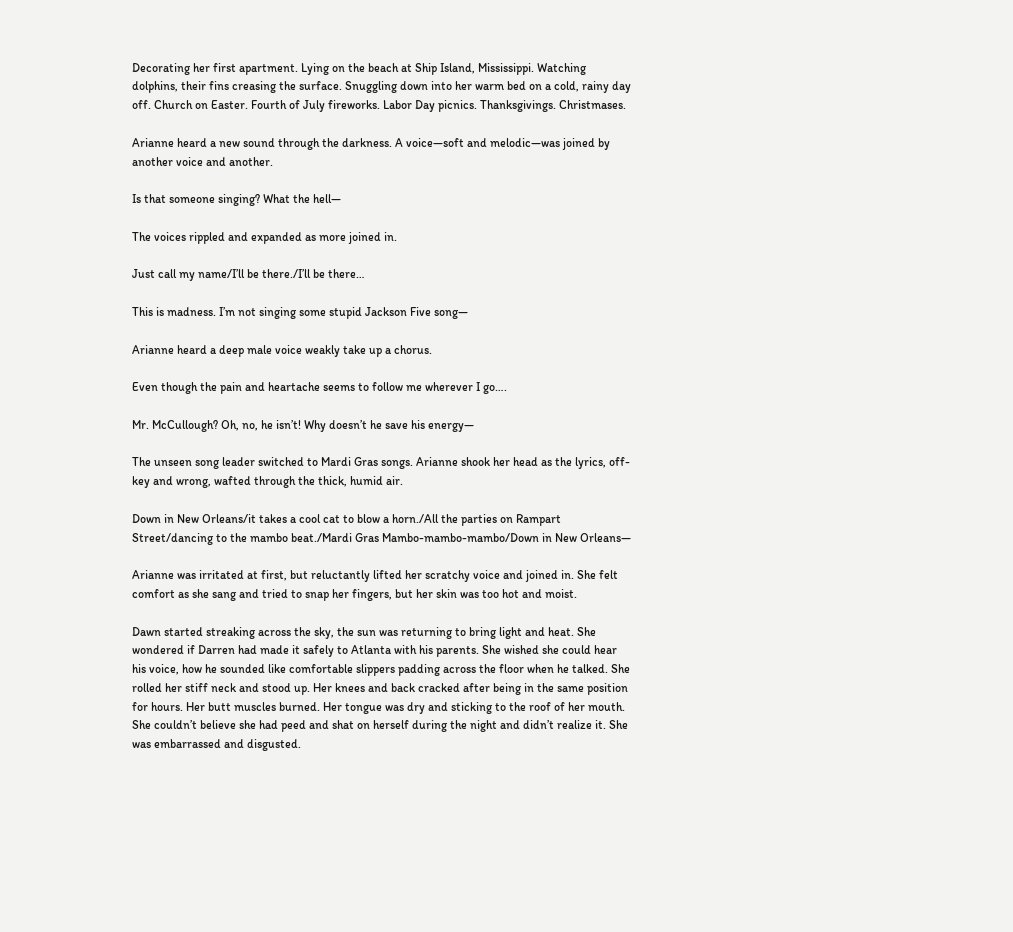Decorating her first apartment. Lying on the beach at Ship Island, Mississippi. Watching dolphins, their fins creasing the surface. Snuggling down into her warm bed on a cold, rainy day off. Church on Easter. Fourth of July fireworks. Labor Day picnics. Thanksgivings. Christmases.

Arianne heard a new sound through the darkness. A voice—soft and melodic—was joined by another voice and another.

Is that someone singing? What the hell—

The voices rippled and expanded as more joined in.

Just call my name/I’ll be there./I’ll be there…

This is madness. I’m not singing some stupid Jackson Five song—

Arianne heard a deep male voice weakly take up a chorus.

Even though the pain and heartache seems to follow me wherever I go….

Mr. McCullough? Oh, no, he isn’t! Why doesn’t he save his energy—

The unseen song leader switched to Mardi Gras songs. Arianne shook her head as the lyrics, off-key and wrong, wafted through the thick, humid air.

Down in New Orleans/it takes a cool cat to blow a horn./All the parties on Rampart Street/dancing to the mambo beat./Mardi Gras Mambo-mambo-mambo/Down in New Orleans—

Arianne was irritated at first, but reluctantly lifted her scratchy voice and joined in. She felt comfort as she sang and tried to snap her fingers, but her skin was too hot and moist.

Dawn started streaking across the sky, the sun was returning to bring light and heat. She wondered if Darren had made it safely to Atlanta with his parents. She wished she could hear his voice, how he sounded like comfortable slippers padding across the floor when he talked. She rolled her stiff neck and stood up. Her knees and back cracked after being in the same position for hours. Her butt muscles burned. Her tongue was dry and sticking to the roof of her mouth. She couldn’t believe she had peed and shat on herself during the night and didn’t realize it. She was embarrassed and disgusted.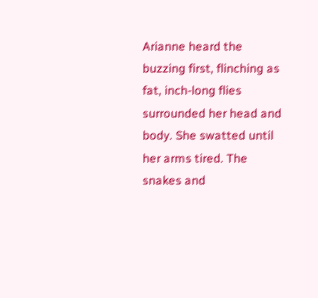Arianne heard the buzzing first, flinching as fat, inch-long flies surrounded her head and body. She swatted until her arms tired. The snakes and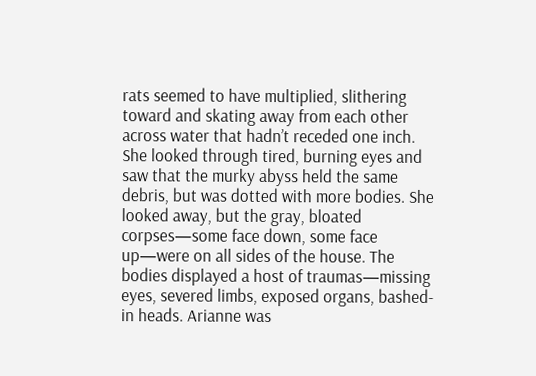rats seemed to have multiplied, slithering toward and skating away from each other across water that hadn’t receded one inch. She looked through tired, burning eyes and saw that the murky abyss held the same debris, but was dotted with more bodies. She looked away, but the gray, bloated corpses—some face down, some face up—were on all sides of the house. The bodies displayed a host of traumas—missing eyes, severed limbs, exposed organs, bashed-in heads. Arianne was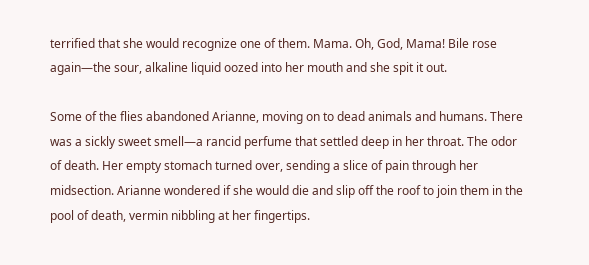terrified that she would recognize one of them. Mama. Oh, God, Mama! Bile rose again—the sour, alkaline liquid oozed into her mouth and she spit it out.

Some of the flies abandoned Arianne, moving on to dead animals and humans. There was a sickly sweet smell—a rancid perfume that settled deep in her throat. The odor of death. Her empty stomach turned over, sending a slice of pain through her midsection. Arianne wondered if she would die and slip off the roof to join them in the pool of death, vermin nibbling at her fingertips.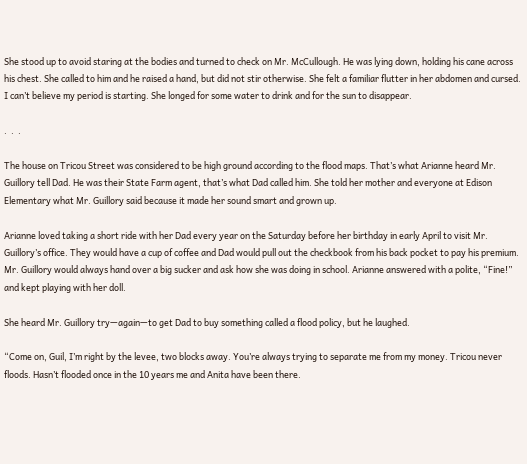She stood up to avoid staring at the bodies and turned to check on Mr. McCullough. He was lying down, holding his cane across his chest. She called to him and he raised a hand, but did not stir otherwise. She felt a familiar flutter in her abdomen and cursed. I can’t believe my period is starting. She longed for some water to drink and for the sun to disappear.

.  .  .

The house on Tricou Street was considered to be high ground according to the flood maps. That’s what Arianne heard Mr. Guillory tell Dad. He was their State Farm agent, that’s what Dad called him. She told her mother and everyone at Edison Elementary what Mr. Guillory said because it made her sound smart and grown up.

Arianne loved taking a short ride with her Dad every year on the Saturday before her birthday in early April to visit Mr. Guillory’s office. They would have a cup of coffee and Dad would pull out the checkbook from his back pocket to pay his premium. Mr. Guillory would always hand over a big sucker and ask how she was doing in school. Arianne answered with a polite, “Fine!” and kept playing with her doll.

She heard Mr. Guillory try—again—to get Dad to buy something called a flood policy, but he laughed.

“Come on, Guil, I’m right by the levee, two blocks away. You’re always trying to separate me from my money. Tricou never floods. Hasn’t flooded once in the 10 years me and Anita have been there.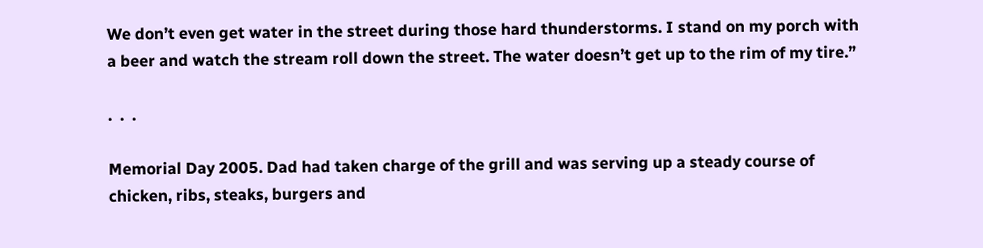We don’t even get water in the street during those hard thunderstorms. I stand on my porch with a beer and watch the stream roll down the street. The water doesn’t get up to the rim of my tire.”

.  .  .

Memorial Day 2005. Dad had taken charge of the grill and was serving up a steady course of chicken, ribs, steaks, burgers and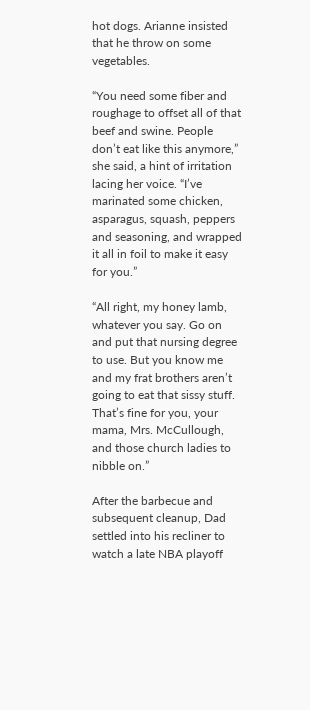hot dogs. Arianne insisted that he throw on some vegetables.

“You need some fiber and roughage to offset all of that beef and swine. People don’t eat like this anymore,” she said, a hint of irritation lacing her voice. “I’ve marinated some chicken, asparagus, squash, peppers and seasoning, and wrapped it all in foil to make it easy for you.”

“All right, my honey lamb, whatever you say. Go on and put that nursing degree to use. But you know me and my frat brothers aren’t going to eat that sissy stuff. That’s fine for you, your mama, Mrs. McCullough, and those church ladies to nibble on.”

After the barbecue and subsequent cleanup, Dad settled into his recliner to watch a late NBA playoff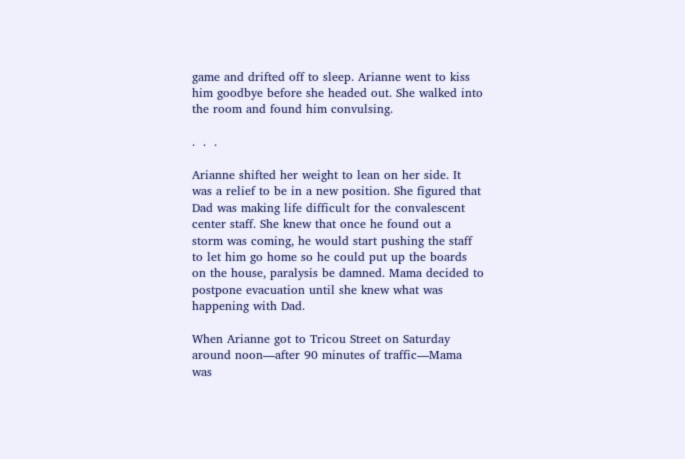game and drifted off to sleep. Arianne went to kiss him goodbye before she headed out. She walked into the room and found him convulsing.

.  .  .

Arianne shifted her weight to lean on her side. It was a relief to be in a new position. She figured that Dad was making life difficult for the convalescent center staff. She knew that once he found out a storm was coming, he would start pushing the staff to let him go home so he could put up the boards on the house, paralysis be damned. Mama decided to postpone evacuation until she knew what was happening with Dad.

When Arianne got to Tricou Street on Saturday around noon—after 90 minutes of traffic—Mama was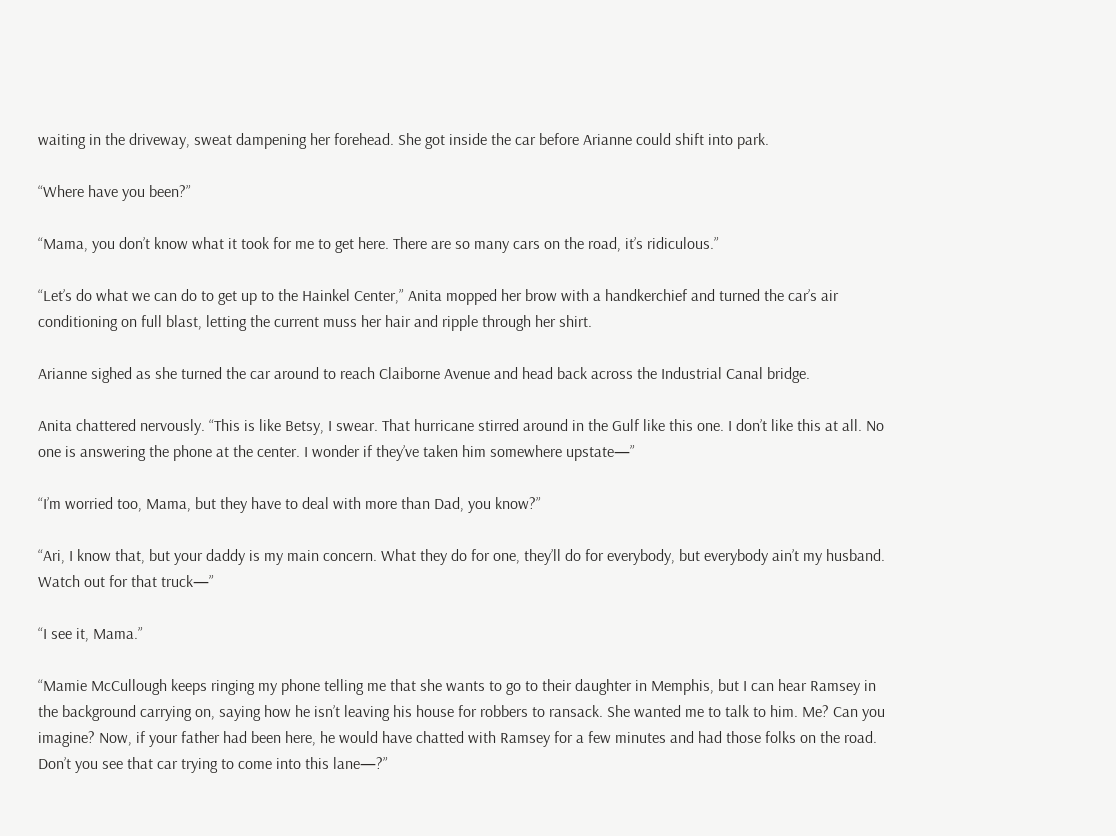waiting in the driveway, sweat dampening her forehead. She got inside the car before Arianne could shift into park.

“Where have you been?”

“Mama, you don’t know what it took for me to get here. There are so many cars on the road, it’s ridiculous.”

“Let’s do what we can do to get up to the Hainkel Center,” Anita mopped her brow with a handkerchief and turned the car’s air conditioning on full blast, letting the current muss her hair and ripple through her shirt.

Arianne sighed as she turned the car around to reach Claiborne Avenue and head back across the Industrial Canal bridge.

Anita chattered nervously. “This is like Betsy, I swear. That hurricane stirred around in the Gulf like this one. I don’t like this at all. No one is answering the phone at the center. I wonder if they’ve taken him somewhere upstate—”

“I’m worried too, Mama, but they have to deal with more than Dad, you know?”

“Ari, I know that, but your daddy is my main concern. What they do for one, they’ll do for everybody, but everybody ain’t my husband. Watch out for that truck—”

“I see it, Mama.”

“Mamie McCullough keeps ringing my phone telling me that she wants to go to their daughter in Memphis, but I can hear Ramsey in the background carrying on, saying how he isn’t leaving his house for robbers to ransack. She wanted me to talk to him. Me? Can you imagine? Now, if your father had been here, he would have chatted with Ramsey for a few minutes and had those folks on the road. Don’t you see that car trying to come into this lane—?”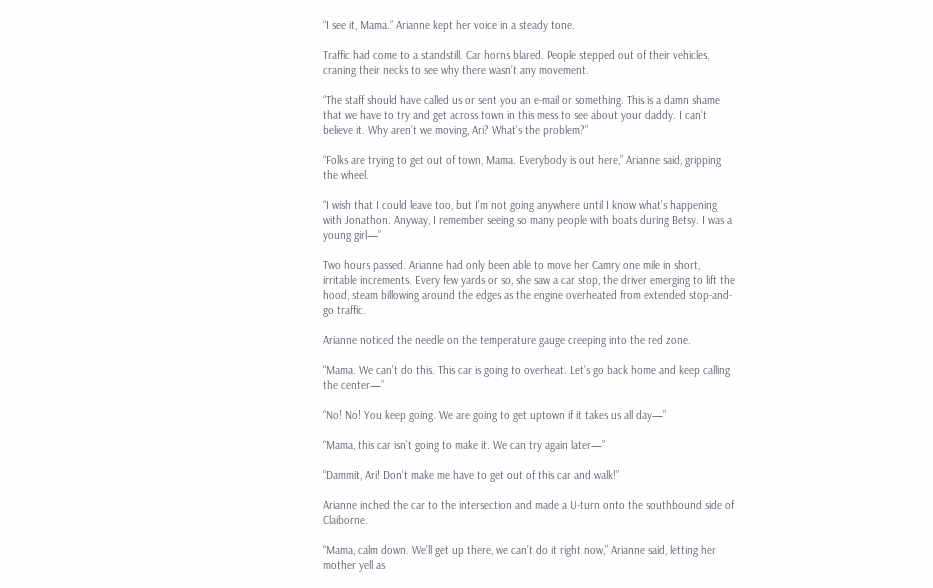“I see it, Mama.” Arianne kept her voice in a steady tone.

Traffic had come to a standstill. Car horns blared. People stepped out of their vehicles, craning their necks to see why there wasn’t any movement.

“The staff should have called us or sent you an e-mail or something. This is a damn shame that we have to try and get across town in this mess to see about your daddy. I can’t believe it. Why aren’t we moving, Ari? What’s the problem?”

“Folks are trying to get out of town, Mama. Everybody is out here,” Arianne said, gripping the wheel.

“I wish that I could leave too, but I’m not going anywhere until I know what’s happening with Jonathon. Anyway, I remember seeing so many people with boats during Betsy. I was a young girl—”

Two hours passed. Arianne had only been able to move her Camry one mile in short, irritable increments. Every few yards or so, she saw a car stop, the driver emerging to lift the hood, steam billowing around the edges as the engine overheated from extended stop-and-go traffic.

Arianne noticed the needle on the temperature gauge creeping into the red zone.

“Mama. We can’t do this. This car is going to overheat. Let’s go back home and keep calling the center—”

“No! No! You keep going. We are going to get uptown if it takes us all day—”

“Mama, this car isn’t going to make it. We can try again later—”

“Dammit, Ari! Don’t make me have to get out of this car and walk!”

Arianne inched the car to the intersection and made a U-turn onto the southbound side of Claiborne.

“Mama, calm down. We’ll get up there, we can’t do it right now,” Arianne said, letting her mother yell as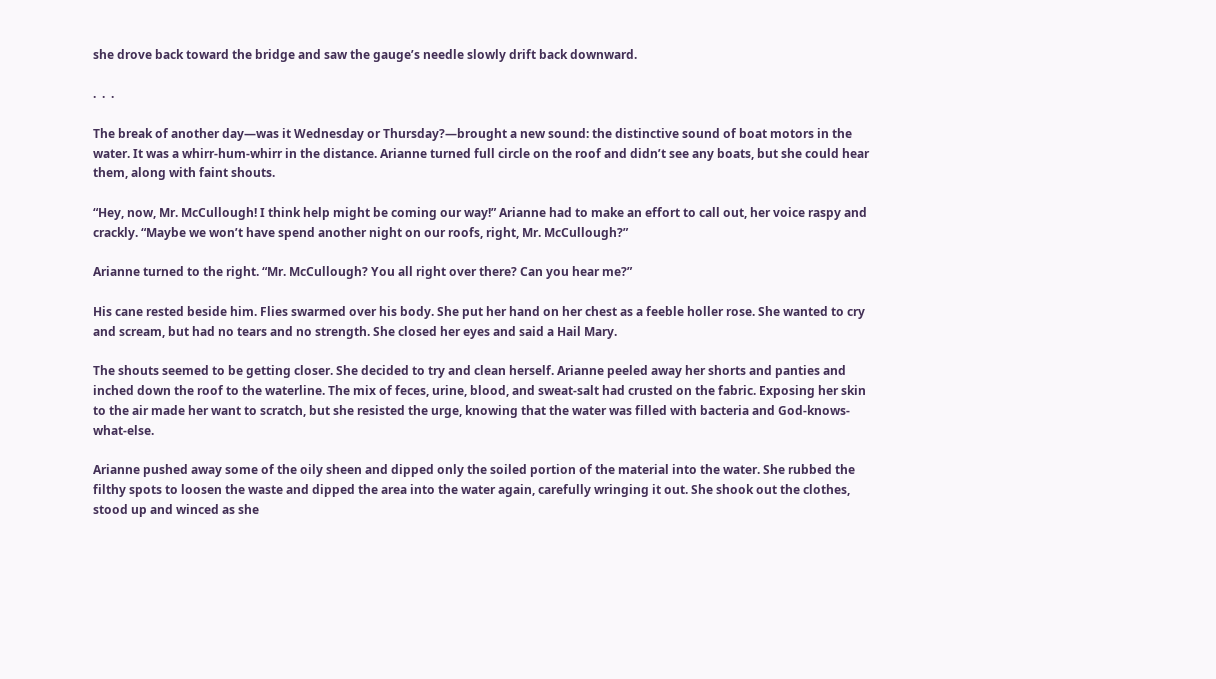she drove back toward the bridge and saw the gauge’s needle slowly drift back downward.

.  .  .

The break of another day—was it Wednesday or Thursday?—brought a new sound: the distinctive sound of boat motors in the water. It was a whirr-hum-whirr in the distance. Arianne turned full circle on the roof and didn’t see any boats, but she could hear them, along with faint shouts.

“Hey, now, Mr. McCullough! I think help might be coming our way!” Arianne had to make an effort to call out, her voice raspy and crackly. “Maybe we won’t have spend another night on our roofs, right, Mr. McCullough?”

Arianne turned to the right. “Mr. McCullough? You all right over there? Can you hear me?”

His cane rested beside him. Flies swarmed over his body. She put her hand on her chest as a feeble holler rose. She wanted to cry and scream, but had no tears and no strength. She closed her eyes and said a Hail Mary.

The shouts seemed to be getting closer. She decided to try and clean herself. Arianne peeled away her shorts and panties and inched down the roof to the waterline. The mix of feces, urine, blood, and sweat-salt had crusted on the fabric. Exposing her skin to the air made her want to scratch, but she resisted the urge, knowing that the water was filled with bacteria and God-knows-what-else.

Arianne pushed away some of the oily sheen and dipped only the soiled portion of the material into the water. She rubbed the filthy spots to loosen the waste and dipped the area into the water again, carefully wringing it out. She shook out the clothes, stood up and winced as she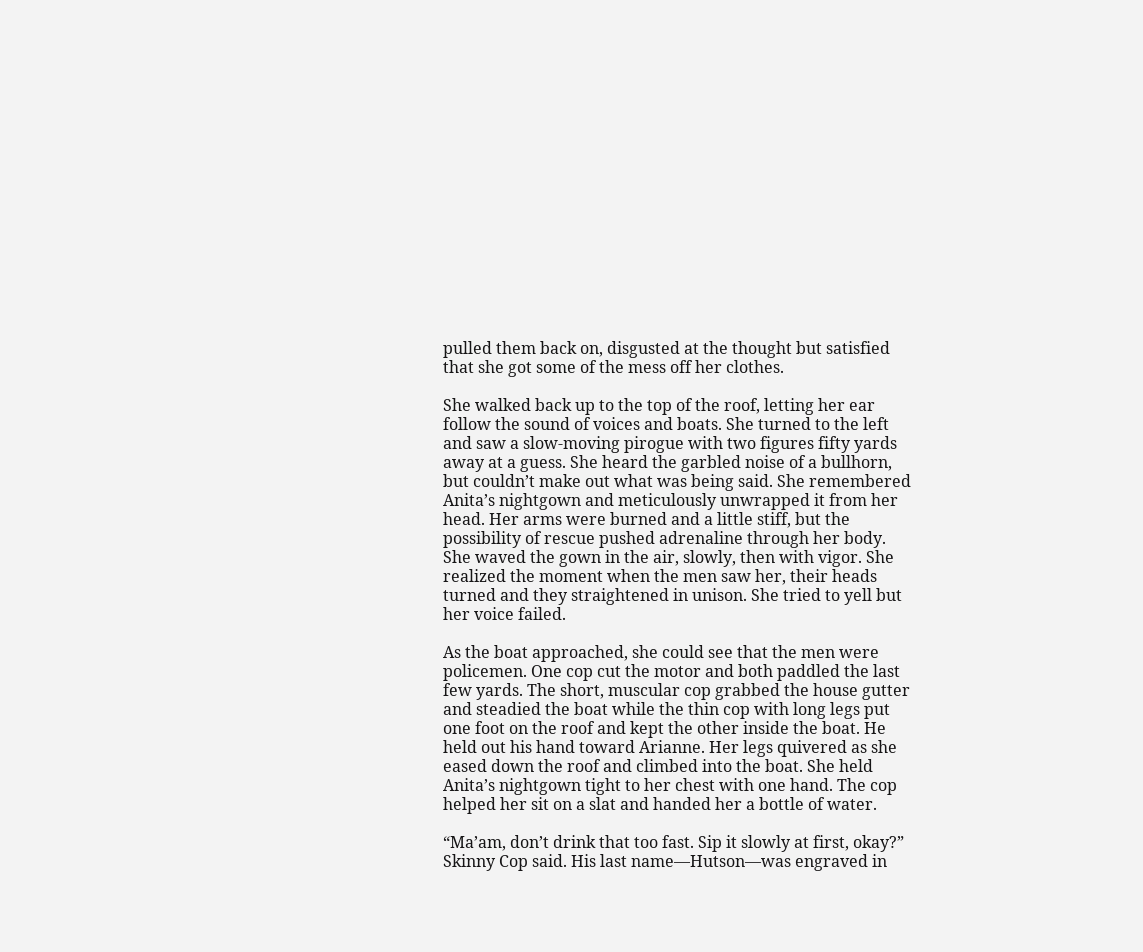pulled them back on, disgusted at the thought but satisfied that she got some of the mess off her clothes.

She walked back up to the top of the roof, letting her ear follow the sound of voices and boats. She turned to the left and saw a slow-moving pirogue with two figures fifty yards away at a guess. She heard the garbled noise of a bullhorn, but couldn’t make out what was being said. She remembered Anita’s nightgown and meticulously unwrapped it from her head. Her arms were burned and a little stiff, but the possibility of rescue pushed adrenaline through her body. She waved the gown in the air, slowly, then with vigor. She realized the moment when the men saw her, their heads turned and they straightened in unison. She tried to yell but her voice failed.

As the boat approached, she could see that the men were policemen. One cop cut the motor and both paddled the last few yards. The short, muscular cop grabbed the house gutter and steadied the boat while the thin cop with long legs put one foot on the roof and kept the other inside the boat. He held out his hand toward Arianne. Her legs quivered as she eased down the roof and climbed into the boat. She held Anita’s nightgown tight to her chest with one hand. The cop helped her sit on a slat and handed her a bottle of water.

“Ma’am, don’t drink that too fast. Sip it slowly at first, okay?” Skinny Cop said. His last name—Hutson—was engraved in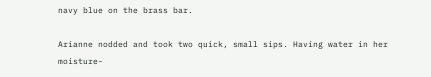navy blue on the brass bar.

Arianne nodded and took two quick, small sips. Having water in her moisture-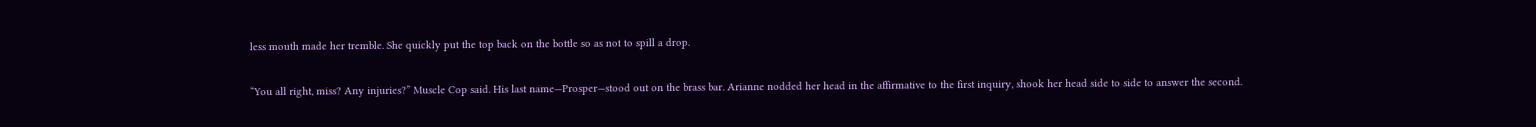less mouth made her tremble. She quickly put the top back on the bottle so as not to spill a drop.

“You all right, miss? Any injuries?” Muscle Cop said. His last name—Prosper—stood out on the brass bar. Arianne nodded her head in the affirmative to the first inquiry, shook her head side to side to answer the second.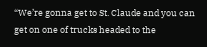“We’re gonna get to St. Claude and you can get on one of trucks headed to the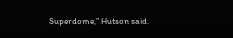Superdome,” Hutson said.